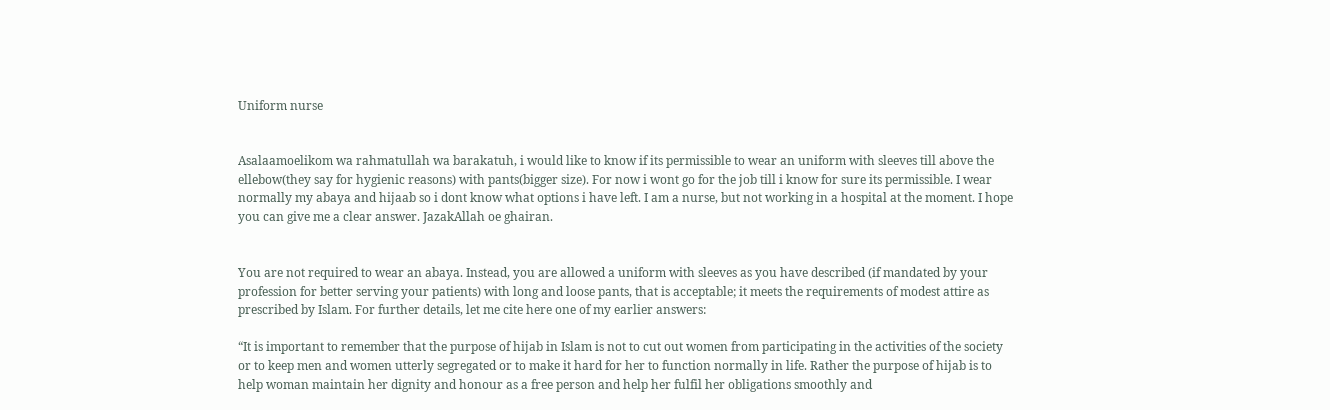Uniform nurse


Asalaamoelikom wa rahmatullah wa barakatuh, i would like to know if its permissible to wear an uniform with sleeves till above the ellebow(they say for hygienic reasons) with pants(bigger size). For now i wont go for the job till i know for sure its permissible. I wear normally my abaya and hijaab so i dont know what options i have left. I am a nurse, but not working in a hospital at the moment. I hope you can give me a clear answer. JazakAllah oe ghairan.


You are not required to wear an abaya. Instead, you are allowed a uniform with sleeves as you have described (if mandated by your profession for better serving your patients) with long and loose pants, that is acceptable; it meets the requirements of modest attire as prescribed by Islam. For further details, let me cite here one of my earlier answers:

“It is important to remember that the purpose of hijab in Islam is not to cut out women from participating in the activities of the society or to keep men and women utterly segregated or to make it hard for her to function normally in life. Rather the purpose of hijab is to help woman maintain her dignity and honour as a free person and help her fulfil her obligations smoothly and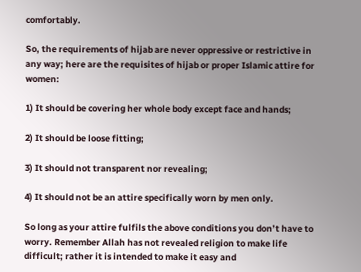comfortably.

So, the requirements of hijab are never oppressive or restrictive in any way; here are the requisites of hijab or proper Islamic attire for women:

1) It should be covering her whole body except face and hands;

2) It should be loose fitting;

3) It should not transparent nor revealing;

4) It should not be an attire specifically worn by men only.

So long as your attire fulfils the above conditions you don’t have to worry. Remember Allah has not revealed religion to make life difficult; rather it is intended to make it easy and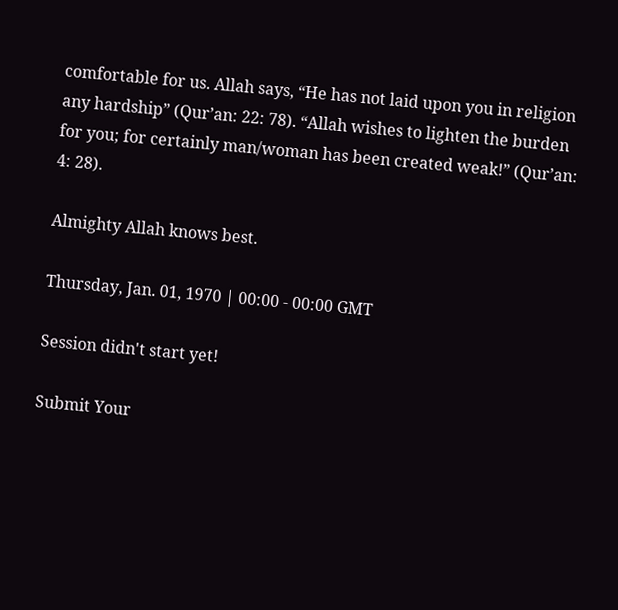comfortable for us. Allah says, “He has not laid upon you in religion any hardship” (Qur’an: 22: 78). “Allah wishes to lighten the burden for you; for certainly man/woman has been created weak!” (Qur’an: 4: 28).

Almighty Allah knows best.

Thursday, Jan. 01, 1970 | 00:00 - 00:00 GMT

Session didn't start yet!

Submit Your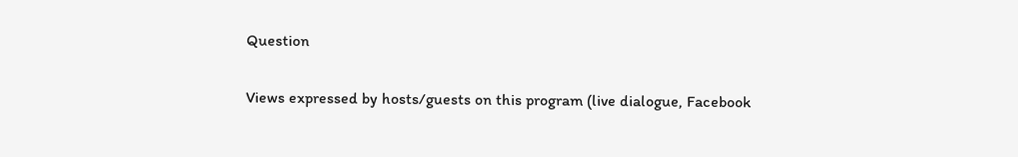Question

Views expressed by hosts/guests on this program (live dialogue, Facebook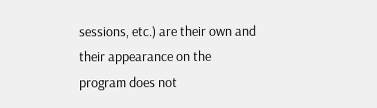sessions, etc.) are their own and their appearance on the program does not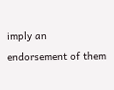imply an endorsement of them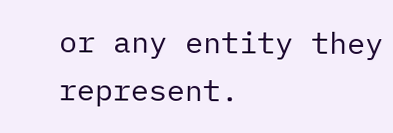or any entity they represent.